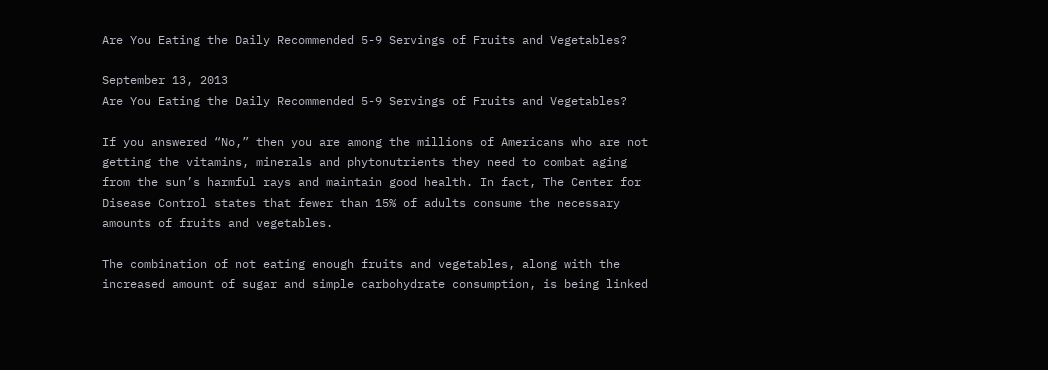Are You Eating the Daily Recommended 5-9 Servings of Fruits and Vegetables?

September 13, 2013
Are You Eating the Daily Recommended 5-9 Servings of Fruits and Vegetables?

If you answered “No,” then you are among the millions of Americans who are not getting the vitamins, minerals and phytonutrients they need to combat aging from the sun’s harmful rays and maintain good health. In fact, The Center for Disease Control states that fewer than 15% of adults consume the necessary amounts of fruits and vegetables.

The combination of not eating enough fruits and vegetables, along with the increased amount of sugar and simple carbohydrate consumption, is being linked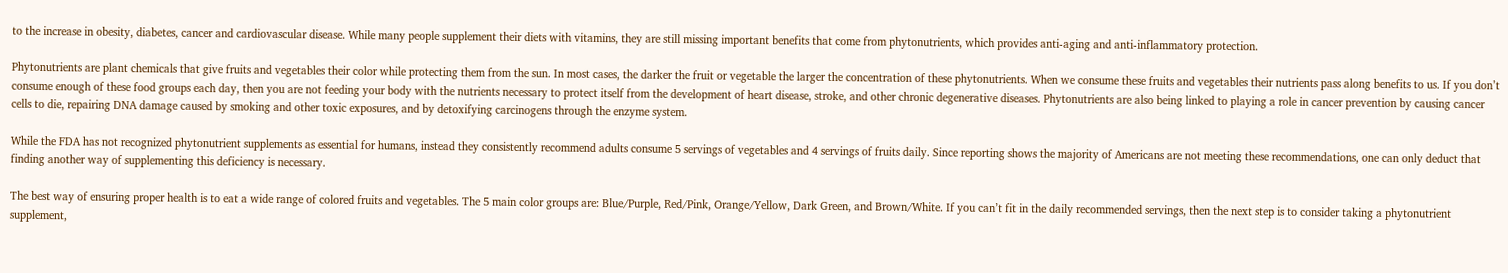to the increase in obesity, diabetes, cancer and cardiovascular disease. While many people supplement their diets with vitamins, they are still missing important benefits that come from phytonutrients, which provides anti-aging and anti-inflammatory protection.

Phytonutrients are plant chemicals that give fruits and vegetables their color while protecting them from the sun. In most cases, the darker the fruit or vegetable the larger the concentration of these phytonutrients. When we consume these fruits and vegetables their nutrients pass along benefits to us. If you don’t consume enough of these food groups each day, then you are not feeding your body with the nutrients necessary to protect itself from the development of heart disease, stroke, and other chronic degenerative diseases. Phytonutrients are also being linked to playing a role in cancer prevention by causing cancer cells to die, repairing DNA damage caused by smoking and other toxic exposures, and by detoxifying carcinogens through the enzyme system.

While the FDA has not recognized phytonutrient supplements as essential for humans, instead they consistently recommend adults consume 5 servings of vegetables and 4 servings of fruits daily. Since reporting shows the majority of Americans are not meeting these recommendations, one can only deduct that finding another way of supplementing this deficiency is necessary.

The best way of ensuring proper health is to eat a wide range of colored fruits and vegetables. The 5 main color groups are: Blue/Purple, Red/Pink, Orange/Yellow, Dark Green, and Brown/White. If you can’t fit in the daily recommended servings, then the next step is to consider taking a phytonutrient supplement,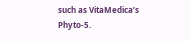such as VitaMedica’s Phyto-5.